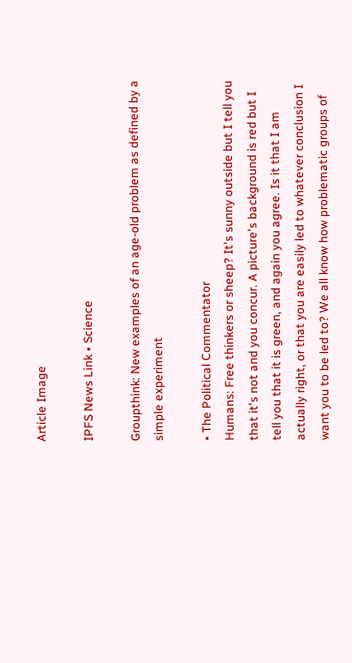Article Image

IPFS News Link • Science

Groupthink: New examples of an age-old problem as defined by a simple experiment

• The Political Commentator
Humans: Free thinkers or sheep? It's sunny outside but I tell you that it's not and you concur. A picture's background is red but I tell you that it is green, and again you agree. Is it that I am actually right, or that you are easily led to whatever conclusion I want you to be led to? We all know how problematic groups of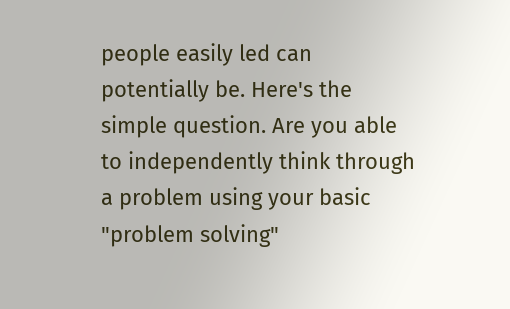people easily led can potentially be. Here's the simple question. Are you able to independently think through a problem using your basic "problem solving"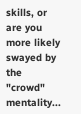skills, or are you more likely swayed by the "crowd" mentality...